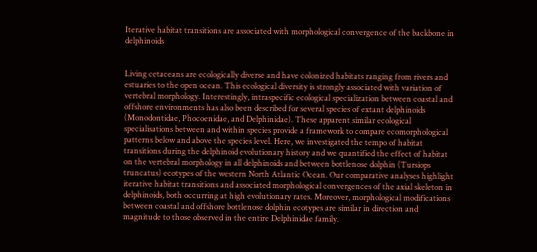Iterative habitat transitions are associated with morphological convergence of the backbone in delphinoids


Living cetaceans are ecologically diverse and have colonized habitats ranging from rivers and estuaries to the open ocean. This ecological diversity is strongly associated with variation of vertebral morphology. Interestingly, intraspecific ecological specialization between coastal and offshore environments has also been described for several species of extant delphinoids (Monodontidae, Phocoenidae, and Delphinidae). These apparent similar ecological specialisations between and within species provide a framework to compare ecomorphological patterns below and above the species level. Here, we investigated the tempo of habitat transitions during the delphinoid evolutionary history and we quantified the effect of habitat on the vertebral morphology in all delphinoids and between bottlenose dolphin (Tursiops truncatus) ecotypes of the western North Atlantic Ocean. Our comparative analyses highlight iterative habitat transitions and associated morphological convergences of the axial skeleton in delphinoids, both occurring at high evolutionary rates. Moreover, morphological modifications between coastal and offshore bottlenose dolphin ecotypes are similar in direction and magnitude to those observed in the entire Delphinidae family.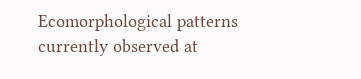Ecomorphological patterns currently observed at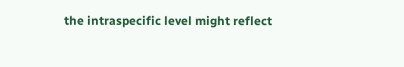the intraspecific level might reflect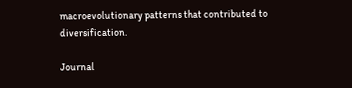macroevolutionary patterns that contributed to diversification.

Journal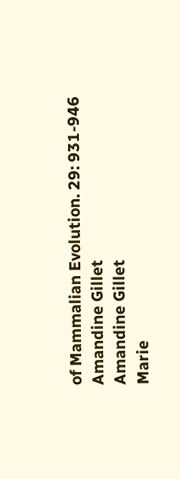of Mammalian Evolution. 29: 931-946
Amandine Gillet
Amandine Gillet
Marie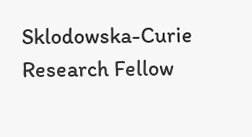Sklodowska-Curie Research Fellow